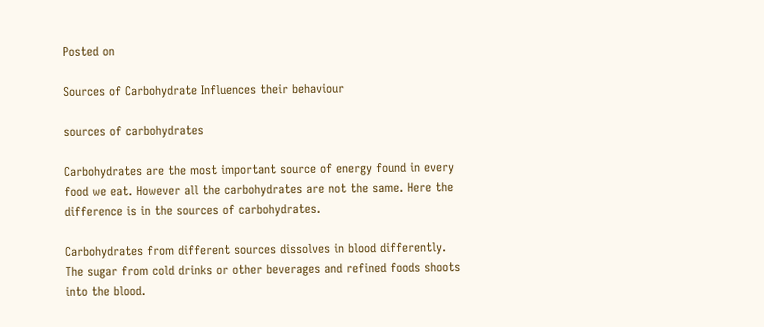Posted on

Sources of Carbohydrate Influences their behaviour

sources of carbohydrates

Carbohydrates are the most important source of energy found in every food we eat. However all the carbohydrates are not the same. Here the difference is in the sources of carbohydrates.

Carbohydrates from different sources dissolves in blood differently. The sugar from cold drinks or other beverages and refined foods shoots into the blood.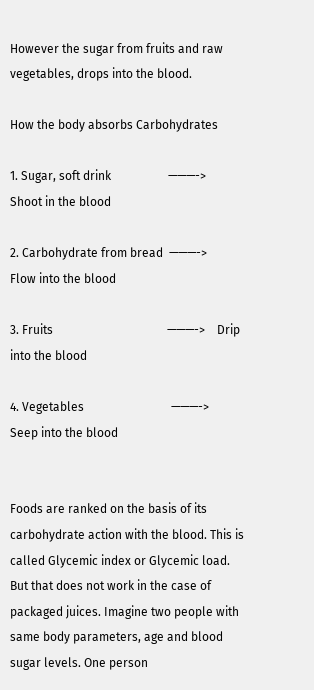However the sugar from fruits and raw vegetables, drops into the blood.

How the body absorbs Carbohydrates

1. Sugar, soft drink                   ———->    Shoot in the blood

2. Carbohydrate from bread  ———->    Flow into the blood

3. Fruits                                      ———->    Drip into the blood

4. Vegetables                             ———->     Seep into the blood


Foods are ranked on the basis of its carbohydrate action with the blood. This is called Glycemic index or Glycemic load. But that does not work in the case of packaged juices. Imagine two people with same body parameters, age and blood sugar levels. One person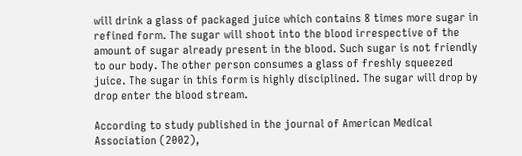will drink a glass of packaged juice which contains 8 times more sugar in refined form. The sugar will shoot into the blood irrespective of the amount of sugar already present in the blood. Such sugar is not friendly to our body. The other person consumes a glass of freshly squeezed juice. The sugar in this form is highly disciplined. The sugar will drop by drop enter the blood stream.

According to study published in the journal of American Medical Association (2002),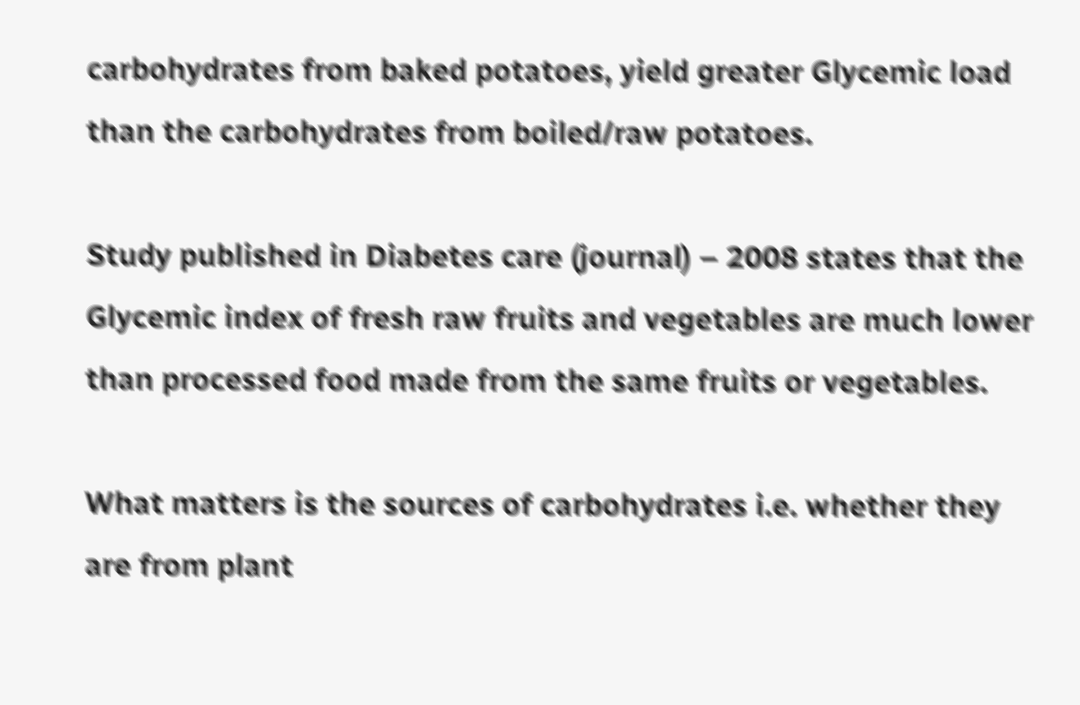carbohydrates from baked potatoes, yield greater Glycemic load than the carbohydrates from boiled/raw potatoes.

Study published in Diabetes care (journal) – 2008 states that the Glycemic index of fresh raw fruits and vegetables are much lower than processed food made from the same fruits or vegetables.

What matters is the sources of carbohydrates i.e. whether they are from plant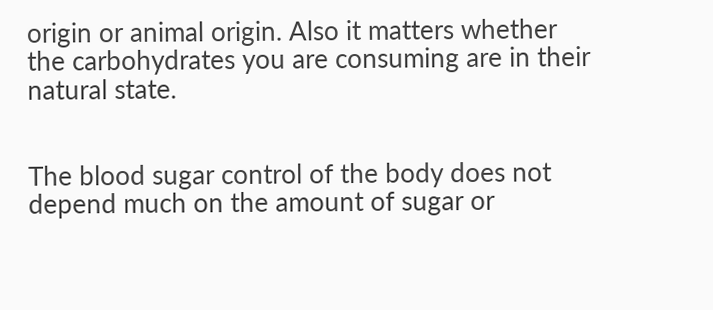origin or animal origin. Also it matters whether the carbohydrates you are consuming are in their natural state.


The blood sugar control of the body does not depend much on the amount of sugar or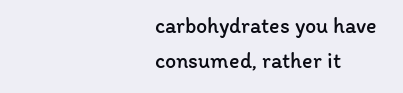carbohydrates you have consumed, rather it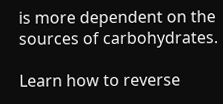is more dependent on the sources of carbohydrates.

Learn how to reverse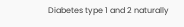Diabetes type 1 and 2 naturally